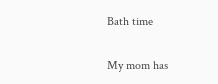Bath time

My mom has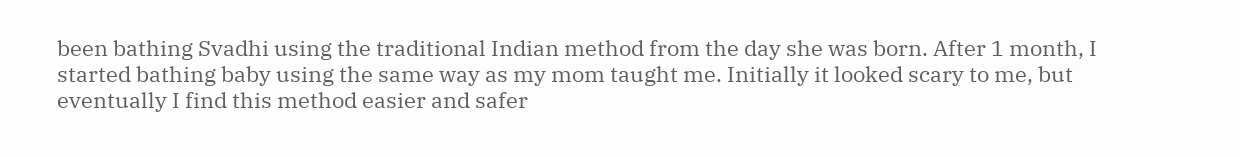been bathing Svadhi using the traditional Indian method from the day she was born. After 1 month, I started bathing baby using the same way as my mom taught me. Initially it looked scary to me, but eventually I find this method easier and safer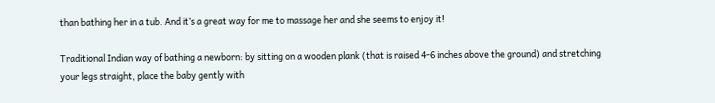than bathing her in a tub. And it’s a great way for me to massage her and she seems to enjoy it!

Traditional Indian way of bathing a newborn: by sitting on a wooden plank (that is raised 4-6 inches above the ground) and stretching your legs straight, place the baby gently with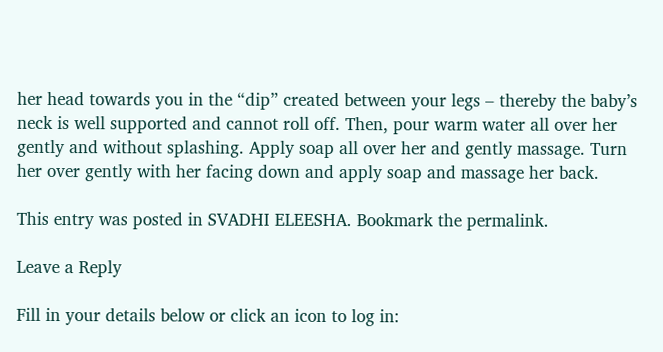her head towards you in the “dip” created between your legs – thereby the baby’s neck is well supported and cannot roll off. Then, pour warm water all over her gently and without splashing. Apply soap all over her and gently massage. Turn her over gently with her facing down and apply soap and massage her back.

This entry was posted in SVADHI ELEESHA. Bookmark the permalink.

Leave a Reply

Fill in your details below or click an icon to log in: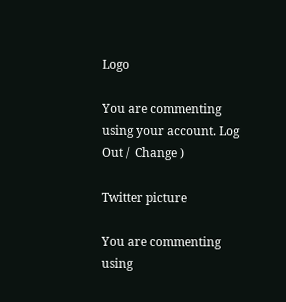Logo

You are commenting using your account. Log Out /  Change )

Twitter picture

You are commenting using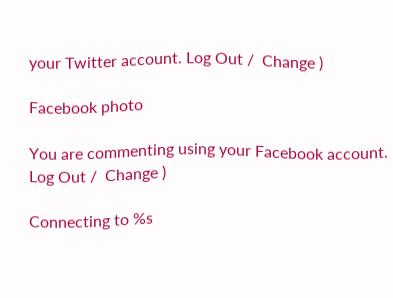your Twitter account. Log Out /  Change )

Facebook photo

You are commenting using your Facebook account. Log Out /  Change )

Connecting to %s